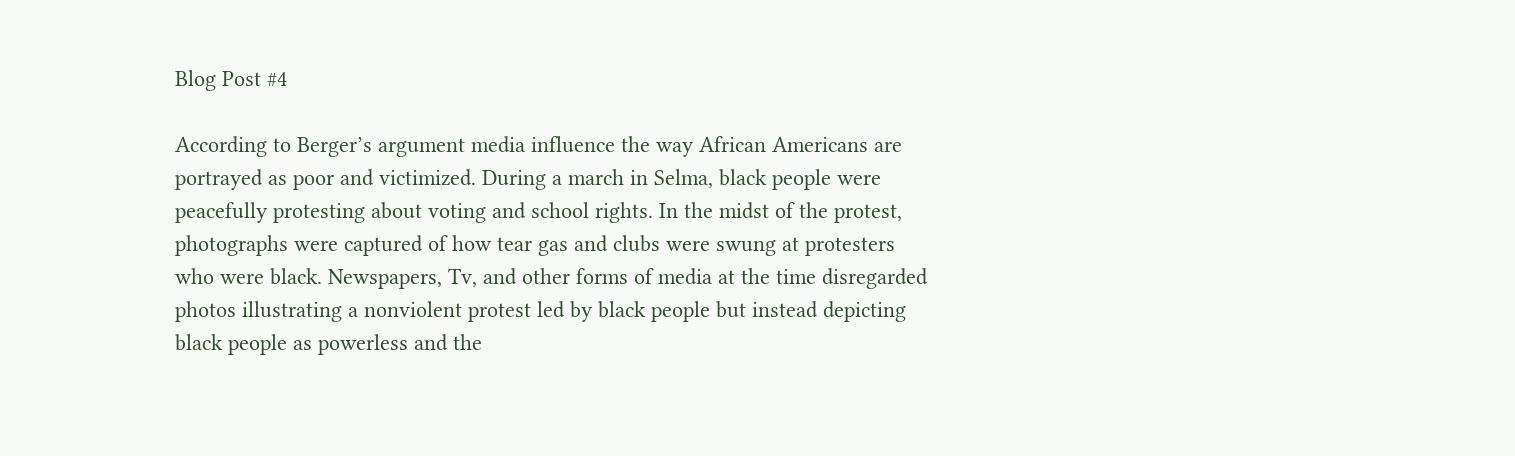Blog Post #4

According to Berger’s argument media influence the way African Americans are portrayed as poor and victimized. During a march in Selma, black people were peacefully protesting about voting and school rights. In the midst of the protest, photographs were captured of how tear gas and clubs were swung at protesters who were black. Newspapers, Tv, and other forms of media at the time disregarded photos illustrating a nonviolent protest led by black people but instead depicting black people as powerless and the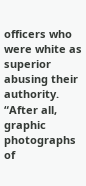officers who were white as superior abusing their authority. “After all, graphic photographs of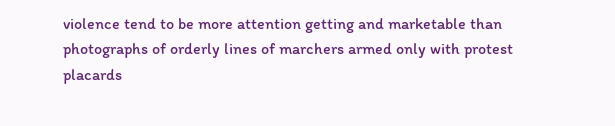violence tend to be more attention getting and marketable than photographs of orderly lines of marchers armed only with protest placards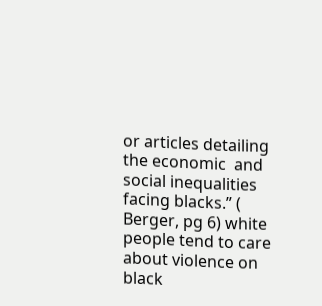or articles detailing the economic  and social inequalities facing blacks.” ( Berger, pg 6) white people tend to care about violence on black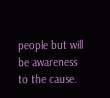people but will be awareness to the cause.